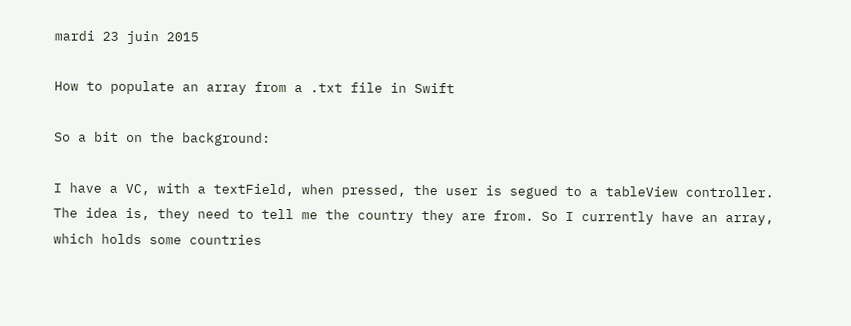mardi 23 juin 2015

How to populate an array from a .txt file in Swift

So a bit on the background:

I have a VC, with a textField, when pressed, the user is segued to a tableView controller. The idea is, they need to tell me the country they are from. So I currently have an array, which holds some countries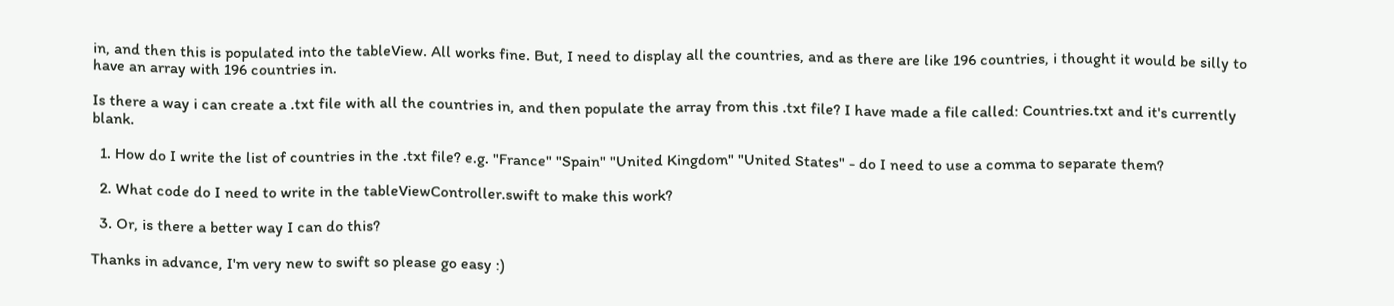in, and then this is populated into the tableView. All works fine. But, I need to display all the countries, and as there are like 196 countries, i thought it would be silly to have an array with 196 countries in.

Is there a way i can create a .txt file with all the countries in, and then populate the array from this .txt file? I have made a file called: Countries.txt and it's currently blank.

  1. How do I write the list of countries in the .txt file? e.g. "France" "Spain" "United Kingdom" "United States" - do I need to use a comma to separate them?

  2. What code do I need to write in the tableViewController.swift to make this work?

  3. Or, is there a better way I can do this?

Thanks in advance, I'm very new to swift so please go easy :)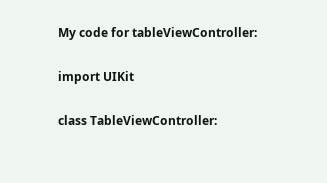My code for tableViewController:

import UIKit

class TableViewController: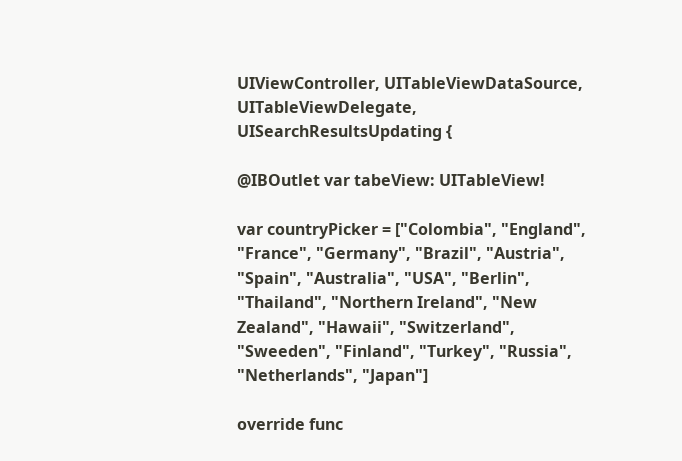UIViewController, UITableViewDataSource, UITableViewDelegate, UISearchResultsUpdating {

@IBOutlet var tabeView: UITableView!

var countryPicker = ["Colombia", "England", "France", "Germany", "Brazil", "Austria", "Spain", "Australia", "USA", "Berlin", "Thailand", "Northern Ireland", "New Zealand", "Hawaii", "Switzerland", "Sweeden", "Finland", "Turkey", "Russia", "Netherlands", "Japan"]

override func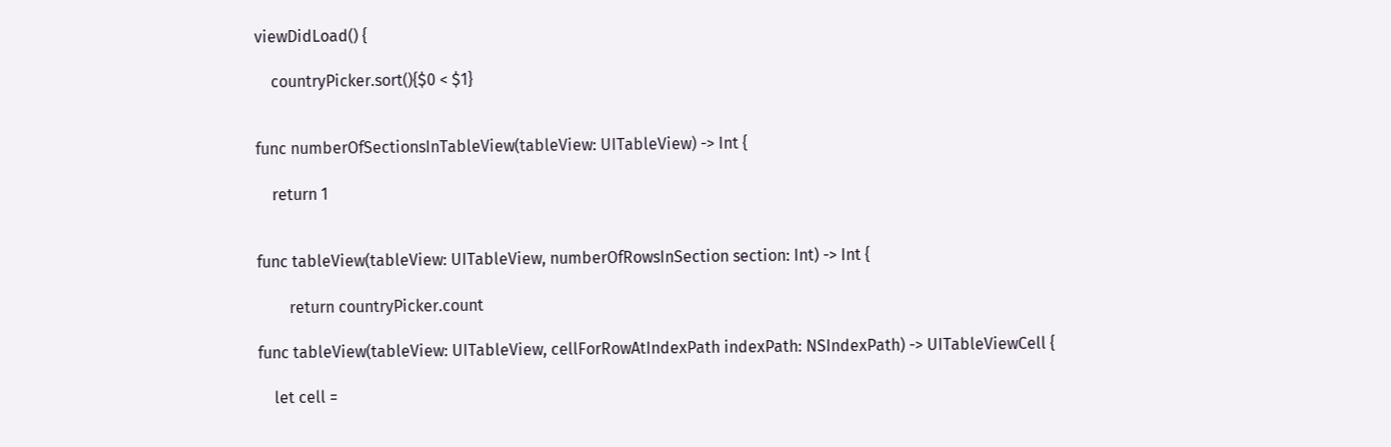viewDidLoad() {

    countryPicker.sort(){$0 < $1}


func numberOfSectionsInTableView(tableView: UITableView) -> Int {

    return 1


func tableView(tableView: UITableView, numberOfRowsInSection section: Int) -> Int {

        return countryPicker.count

func tableView(tableView: UITableView, cellForRowAtIndexPath indexPath: NSIndexPath) -> UITableViewCell {

    let cell =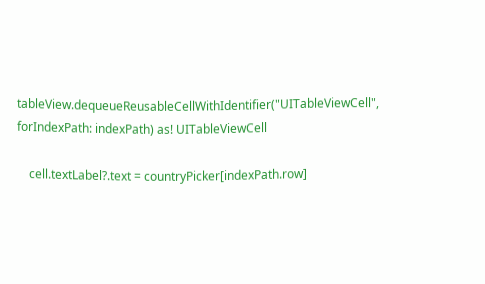tableView.dequeueReusableCellWithIdentifier("UITableViewCell", forIndexPath: indexPath) as! UITableViewCell

    cell.textLabel?.text = countryPicker[indexPath.row]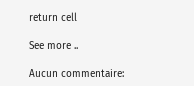return cell

See more ..

Aucun commentaire: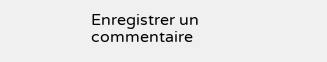Enregistrer un commentaire